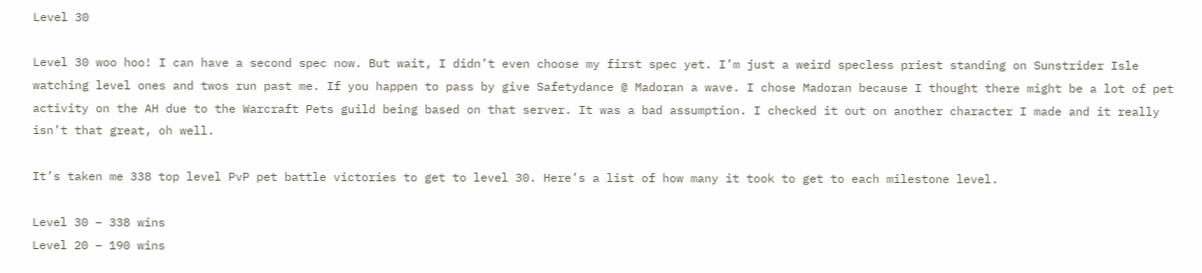Level 30

Level 30 woo hoo! I can have a second spec now. But wait, I didn’t even choose my first spec yet. I’m just a weird specless priest standing on Sunstrider Isle watching level ones and twos run past me. If you happen to pass by give Safetydance @ Madoran a wave. I chose Madoran because I thought there might be a lot of pet activity on the AH due to the Warcraft Pets guild being based on that server. It was a bad assumption. I checked it out on another character I made and it really isn’t that great, oh well.

It’s taken me 338 top level PvP pet battle victories to get to level 30. Here’s a list of how many it took to get to each milestone level.

Level 30 – 338 wins
Level 20 – 190 wins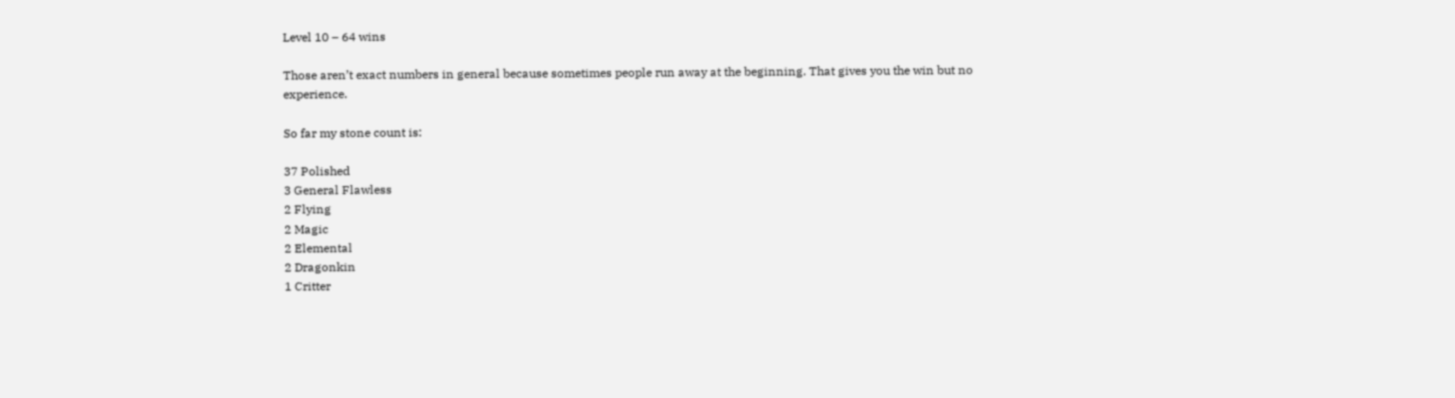Level 10 – 64 wins

Those aren’t exact numbers in general because sometimes people run away at the beginning. That gives you the win but no experience.

So far my stone count is:

37 Polished
3 General Flawless
2 Flying
2 Magic
2 Elemental
2 Dragonkin
1 Critter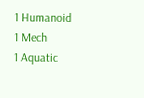1 Humanoid
1 Mech
1 Aquatic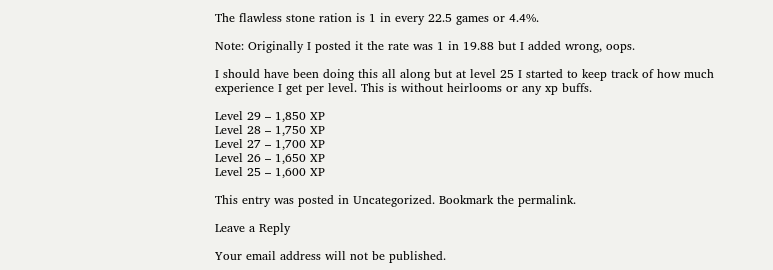The flawless stone ration is 1 in every 22.5 games or 4.4%.

Note: Originally I posted it the rate was 1 in 19.88 but I added wrong, oops.

I should have been doing this all along but at level 25 I started to keep track of how much experience I get per level. This is without heirlooms or any xp buffs.

Level 29 – 1,850 XP
Level 28 – 1,750 XP
Level 27 – 1,700 XP
Level 26 – 1,650 XP
Level 25 – 1,600 XP

This entry was posted in Uncategorized. Bookmark the permalink.

Leave a Reply

Your email address will not be published.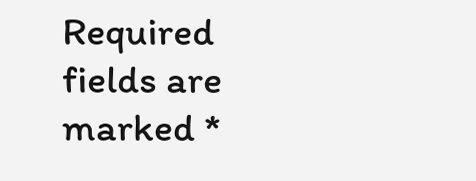Required fields are marked *